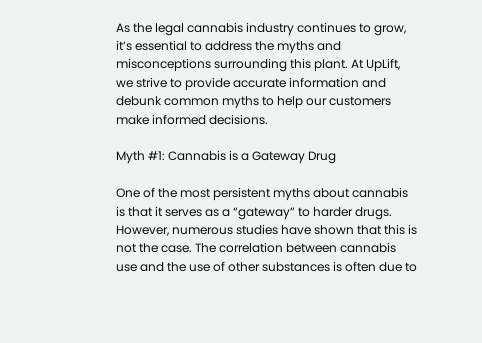As the legal cannabis industry continues to grow, it’s essential to address the myths and misconceptions surrounding this plant. At UpLift, we strive to provide accurate information and debunk common myths to help our customers make informed decisions.

Myth #1: Cannabis is a Gateway Drug

One of the most persistent myths about cannabis is that it serves as a “gateway” to harder drugs. However, numerous studies have shown that this is not the case. The correlation between cannabis use and the use of other substances is often due to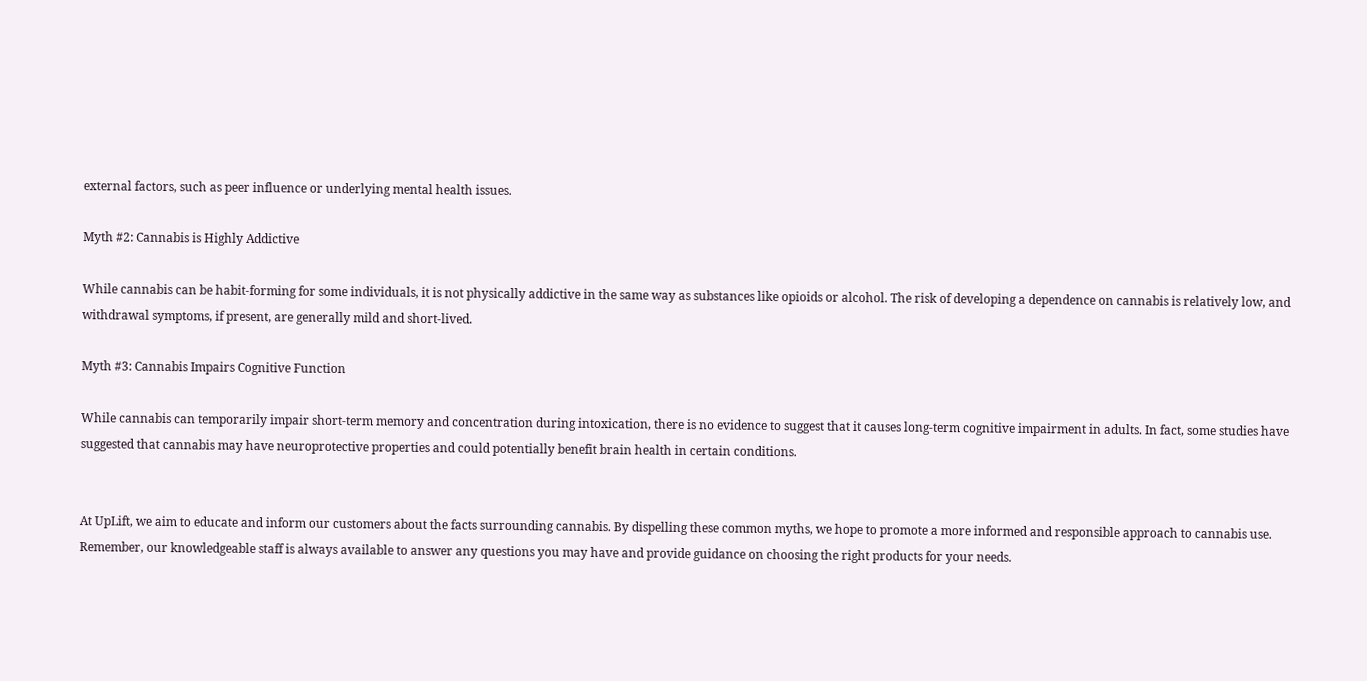external factors, such as peer influence or underlying mental health issues.

Myth #2: Cannabis is Highly Addictive

While cannabis can be habit-forming for some individuals, it is not physically addictive in the same way as substances like opioids or alcohol. The risk of developing a dependence on cannabis is relatively low, and withdrawal symptoms, if present, are generally mild and short-lived.

Myth #3: Cannabis Impairs Cognitive Function

While cannabis can temporarily impair short-term memory and concentration during intoxication, there is no evidence to suggest that it causes long-term cognitive impairment in adults. In fact, some studies have suggested that cannabis may have neuroprotective properties and could potentially benefit brain health in certain conditions.


At UpLift, we aim to educate and inform our customers about the facts surrounding cannabis. By dispelling these common myths, we hope to promote a more informed and responsible approach to cannabis use. Remember, our knowledgeable staff is always available to answer any questions you may have and provide guidance on choosing the right products for your needs.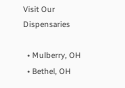Visit Our Dispensaries

  • Mulberry, OH
  • Bethel, OH